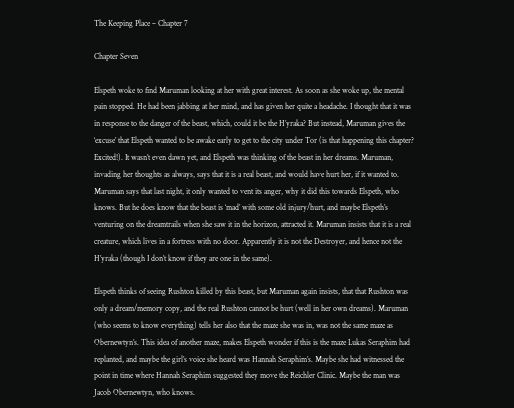The Keeping Place – Chapter 7

Chapter Seven

Elspeth woke to find Maruman looking at her with great interest. As soon as she woke up, the mental pain stopped. He had been jabbing at her mind, and has given her quite a headache. I thought that it was in response to the danger of the beast, which, could it be the H’yraka? But instead, Maruman gives the ‘excuse’ that Elspeth wanted to be awake early to get to the city under Tor (is that happening this chapter? Excited!). It wasn’t even dawn yet, and Elspeth was thinking of the beast in her dreams. Maruman, invading her thoughts as always, says that it is a real beast, and would have hurt her, if it wanted to. Maruman says that last night, it only wanted to vent its anger, why it did this towards Elspeth, who knows. But he does know that the beast is ‘mad’ with some old injury/hurt, and maybe Elspeth’s venturing on the dreamtrails when she saw it in the horizon, attracted it. Maruman insists that it is a real creature, which lives in a fortress with no door. Apparently it is not the Destroyer, and hence not the H’yraka (though I don’t know if they are one in the same).

Elspeth thinks of seeing Rushton killed by this beast, but Maruman again insists, that that Rushton was only a dream/memory copy, and the real Rushton cannot be hurt (well in her own dreams). Maruman (who seems to know everything) tells her also that the maze she was in, was not the same maze as Obernewtyn’s. This idea of another maze, makes Elspeth wonder if this is the maze Lukas Seraphim had replanted, and maybe the girl’s voice she heard was Hannah Seraphim’s. Maybe she had witnessed the point in time where Hannah Seraphim suggested they move the Reichler Clinic. Maybe the man was Jacob Obernewtyn, who knows.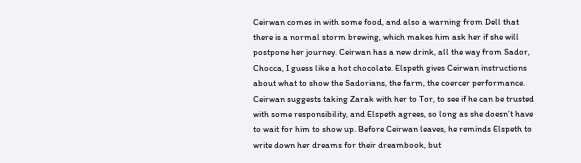Ceirwan comes in with some food, and also a warning from Dell that there is a normal storm brewing, which makes him ask her if she will postpone her journey. Ceirwan has a new drink, all the way from Sador, Chocca, I guess like a hot chocolate. Elspeth gives Ceirwan instructions about what to show the Sadorians, the farm, the coercer performance. Ceirwan suggests taking Zarak with her to Tor, to see if he can be trusted with some responsibility, and Elspeth agrees, so long as she doesn’t have to wait for him to show up. Before Ceirwan leaves, he reminds Elspeth to write down her dreams for their dreambook, but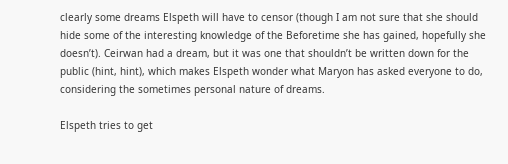clearly some dreams Elspeth will have to censor (though I am not sure that she should hide some of the interesting knowledge of the Beforetime she has gained, hopefully she doesn’t). Ceirwan had a dream, but it was one that shouldn’t be written down for the public (hint, hint), which makes Elspeth wonder what Maryon has asked everyone to do, considering the sometimes personal nature of dreams.

Elspeth tries to get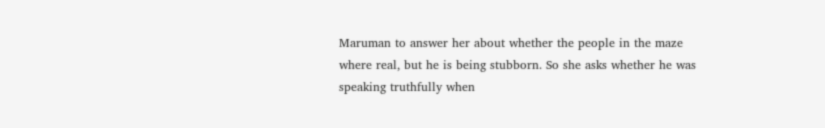Maruman to answer her about whether the people in the maze where real, but he is being stubborn. So she asks whether he was speaking truthfully when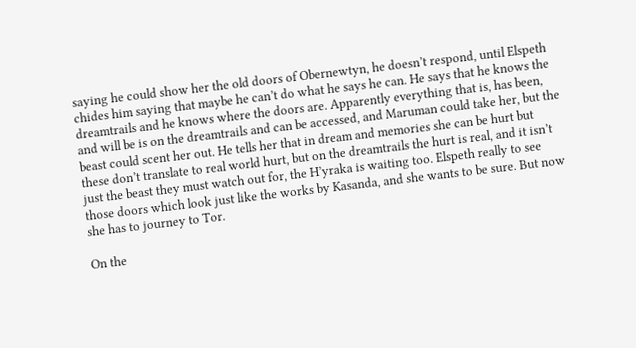saying he could show her the old doors of Obernewtyn, he doesn’t respond, until Elspeth chides him saying that maybe he can’t do what he says he can. He says that he knows the dreamtrails and he knows where the doors are. Apparently everything that is, has been, and will be is on the dreamtrails and can be accessed, and Maruman could take her, but the beast could scent her out. He tells her that in dream and memories she can be hurt but these don’t translate to real world hurt, but on the dreamtrails the hurt is real, and it isn’t just the beast they must watch out for, the H’yraka is waiting too. Elspeth really to see those doors which look just like the works by Kasanda, and she wants to be sure. But now she has to journey to Tor.

On the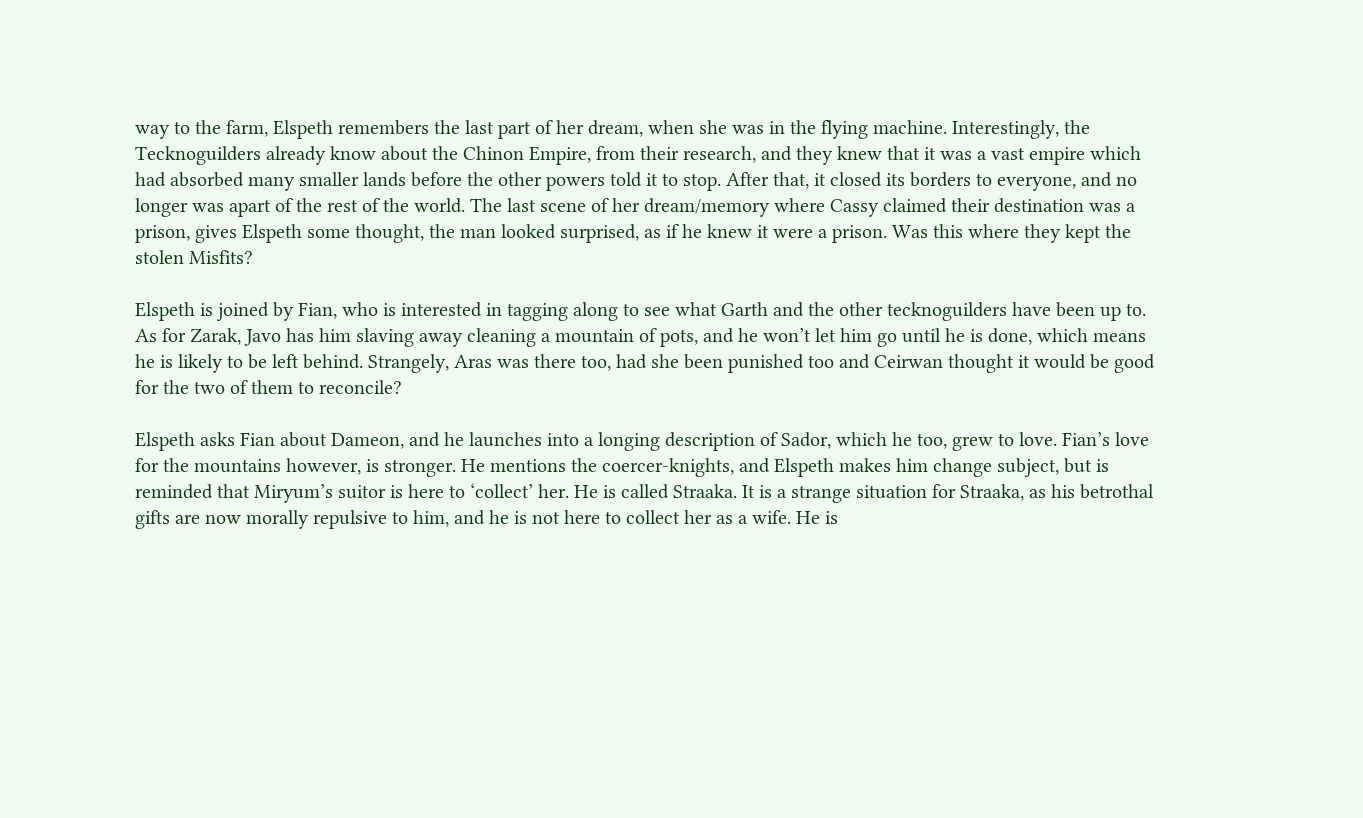way to the farm, Elspeth remembers the last part of her dream, when she was in the flying machine. Interestingly, the Tecknoguilders already know about the Chinon Empire, from their research, and they knew that it was a vast empire which had absorbed many smaller lands before the other powers told it to stop. After that, it closed its borders to everyone, and no longer was apart of the rest of the world. The last scene of her dream/memory where Cassy claimed their destination was a prison, gives Elspeth some thought, the man looked surprised, as if he knew it were a prison. Was this where they kept the stolen Misfits?

Elspeth is joined by Fian, who is interested in tagging along to see what Garth and the other tecknoguilders have been up to. As for Zarak, Javo has him slaving away cleaning a mountain of pots, and he won’t let him go until he is done, which means he is likely to be left behind. Strangely, Aras was there too, had she been punished too and Ceirwan thought it would be good for the two of them to reconcile?

Elspeth asks Fian about Dameon, and he launches into a longing description of Sador, which he too, grew to love. Fian’s love for the mountains however, is stronger. He mentions the coercer-knights, and Elspeth makes him change subject, but is reminded that Miryum’s suitor is here to ‘collect’ her. He is called Straaka. It is a strange situation for Straaka, as his betrothal gifts are now morally repulsive to him, and he is not here to collect her as a wife. He is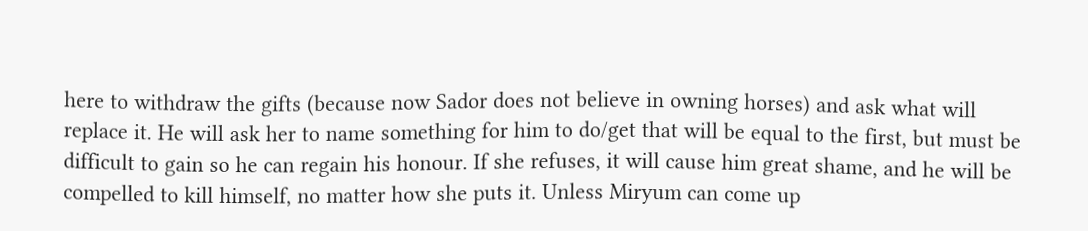here to withdraw the gifts (because now Sador does not believe in owning horses) and ask what will replace it. He will ask her to name something for him to do/get that will be equal to the first, but must be difficult to gain so he can regain his honour. If she refuses, it will cause him great shame, and he will be compelled to kill himself, no matter how she puts it. Unless Miryum can come up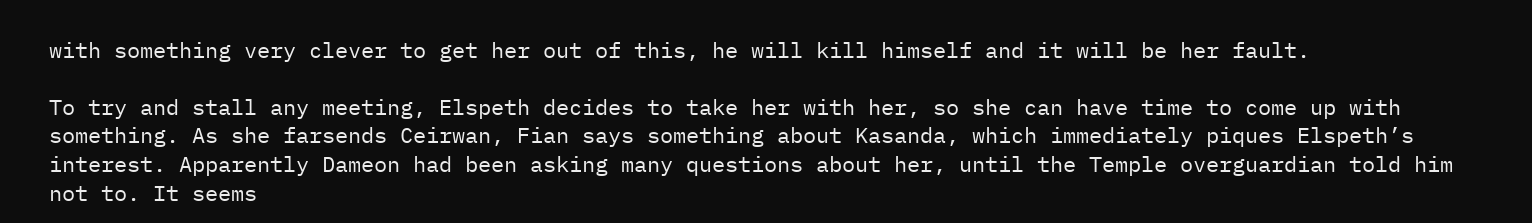with something very clever to get her out of this, he will kill himself and it will be her fault.

To try and stall any meeting, Elspeth decides to take her with her, so she can have time to come up with something. As she farsends Ceirwan, Fian says something about Kasanda, which immediately piques Elspeth’s interest. Apparently Dameon had been asking many questions about her, until the Temple overguardian told him not to. It seems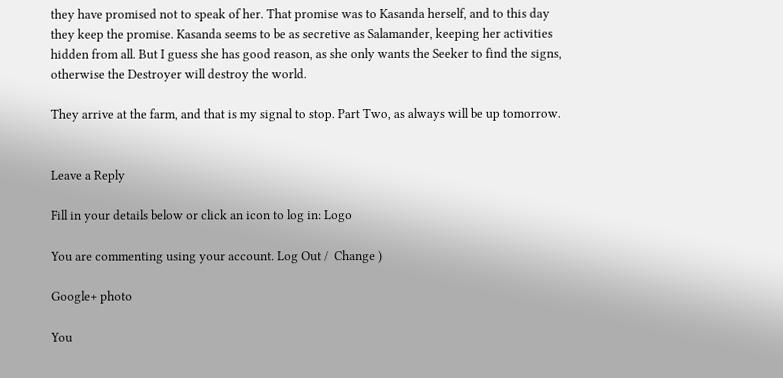they have promised not to speak of her. That promise was to Kasanda herself, and to this day they keep the promise. Kasanda seems to be as secretive as Salamander, keeping her activities hidden from all. But I guess she has good reason, as she only wants the Seeker to find the signs, otherwise the Destroyer will destroy the world.

They arrive at the farm, and that is my signal to stop. Part Two, as always will be up tomorrow.


Leave a Reply

Fill in your details below or click an icon to log in: Logo

You are commenting using your account. Log Out /  Change )

Google+ photo

You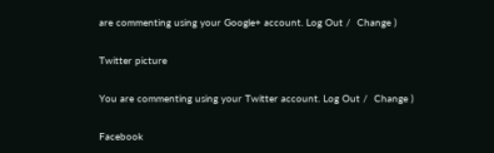are commenting using your Google+ account. Log Out /  Change )

Twitter picture

You are commenting using your Twitter account. Log Out /  Change )

Facebook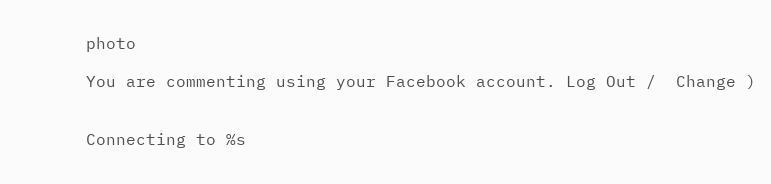photo

You are commenting using your Facebook account. Log Out /  Change )


Connecting to %s